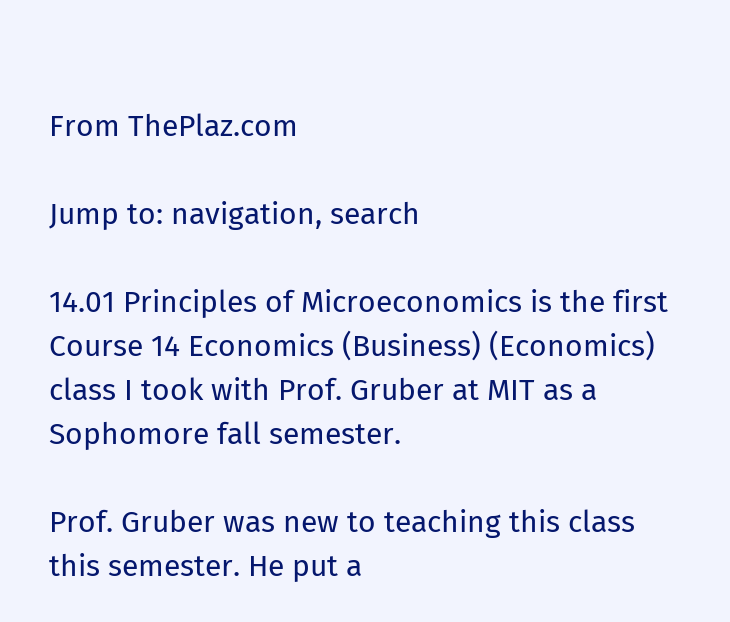From ThePlaz.com

Jump to: navigation, search

14.01 Principles of Microeconomics is the first Course 14 Economics (Business) (Economics) class I took with Prof. Gruber at MIT as a Sophomore fall semester.

Prof. Gruber was new to teaching this class this semester. He put a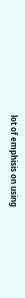lot of emphisis on using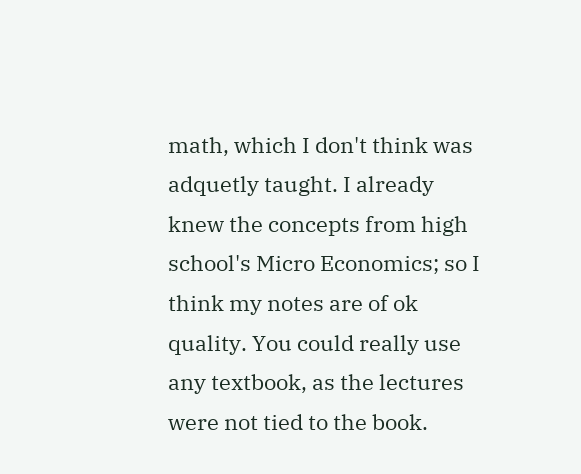math, which I don't think was adquetly taught. I already knew the concepts from high school's Micro Economics; so I think my notes are of ok quality. You could really use any textbook, as the lectures were not tied to the book.